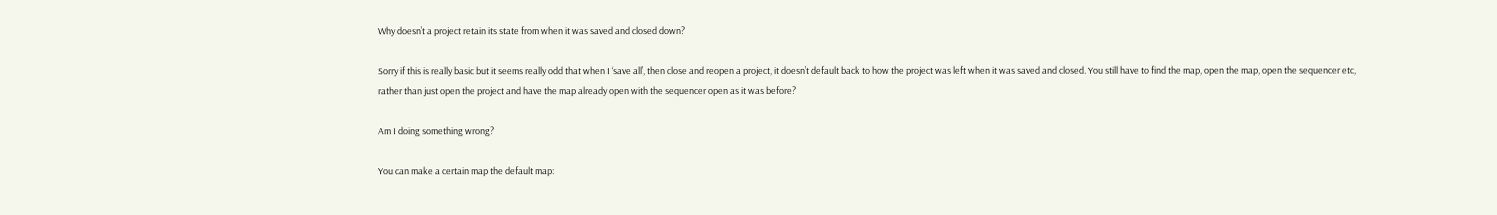Why doesn’t a project retain its state from when it was saved and closed down?

Sorry if this is really basic but it seems really odd that when I ‘save all’, then close and reopen a project, it doesn’t default back to how the project was left when it was saved and closed. You still have to find the map, open the map, open the sequencer etc, rather than just open the project and have the map already open with the sequencer open as it was before?

Am I doing something wrong?

You can make a certain map the default map: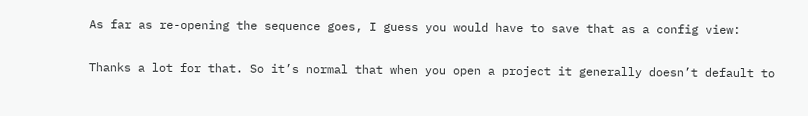As far as re-opening the sequence goes, I guess you would have to save that as a config view:

Thanks a lot for that. So it’s normal that when you open a project it generally doesn’t default to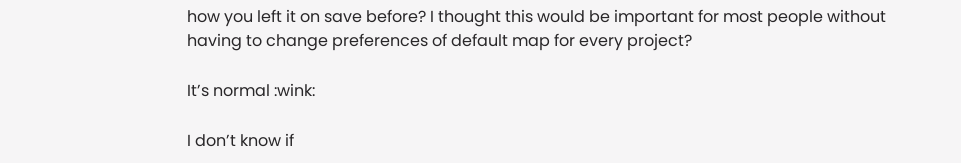how you left it on save before? I thought this would be important for most people without having to change preferences of default map for every project?

It’s normal :wink:

I don’t know if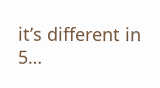it’s different in 5…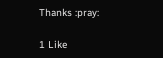Thanks :pray:

1 Like